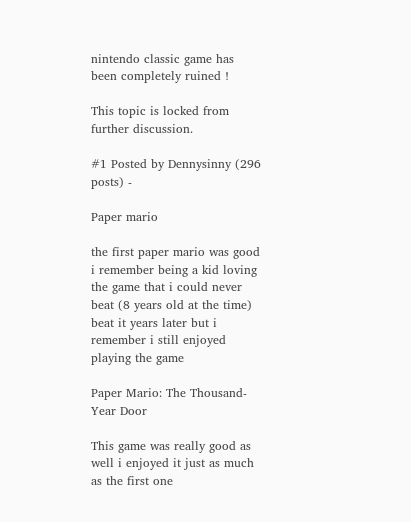nintendo classic game has been completely ruined !

This topic is locked from further discussion.

#1 Posted by Dennysinny (296 posts) -

Paper mario

the first paper mario was good i remember being a kid loving the game that i could never beat (8 years old at the time) beat it years later but i remember i still enjoyed playing the game

Paper Mario: The Thousand-Year Door

This game was really good as well i enjoyed it just as much as the first one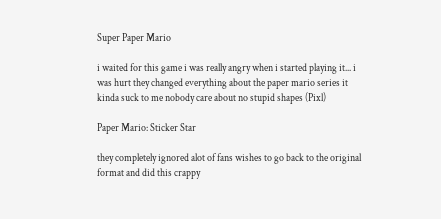Super Paper Mario

i waited for this game i was really angry when i started playing it... i was hurt they changed everything about the paper mario series it kinda suck to me nobody care about no stupid shapes (Pixl)

Paper Mario: Sticker Star

they completely ignored alot of fans wishes to go back to the original format and did this crappy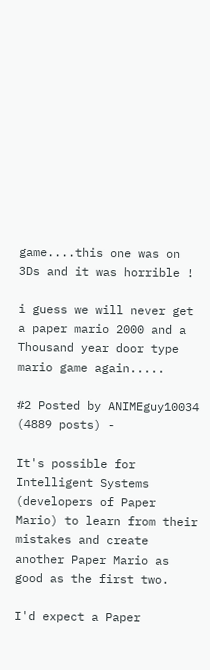game....this one was on 3Ds and it was horrible !

i guess we will never get a paper mario 2000 and a Thousand year door type mario game again.....

#2 Posted by ANIMEguy10034 (4889 posts) -

It's possible for Intelligent Systems (developers of Paper Mario) to learn from their mistakes and create another Paper Mario as good as the first two.

I'd expect a Paper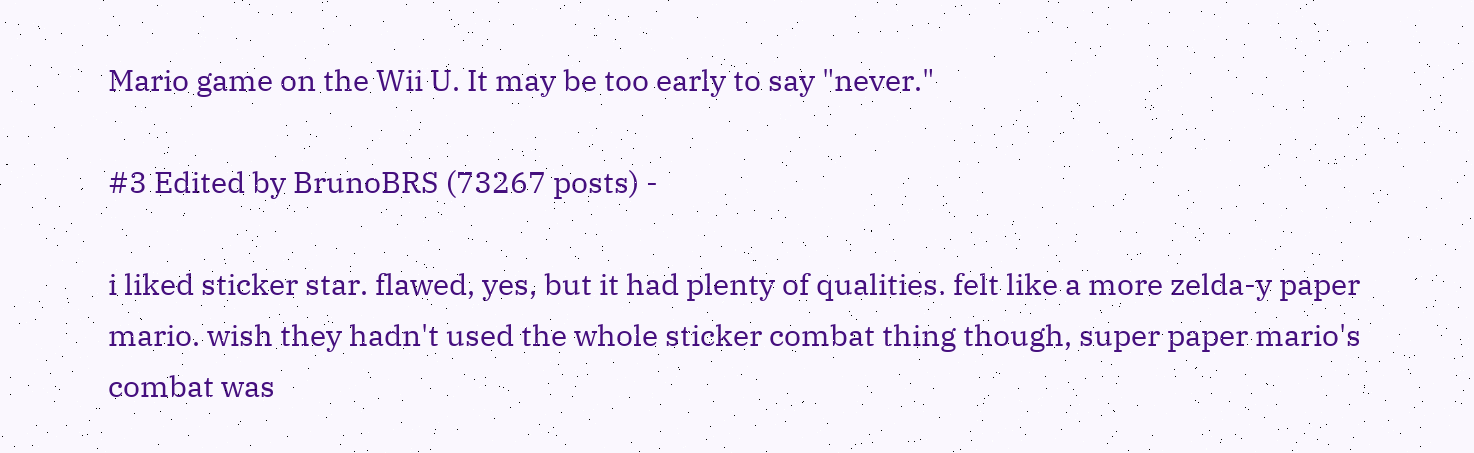Mario game on the Wii U. It may be too early to say "never."

#3 Edited by BrunoBRS (73267 posts) -

i liked sticker star. flawed, yes, but it had plenty of qualities. felt like a more zelda-y paper mario. wish they hadn't used the whole sticker combat thing though, super paper mario's combat was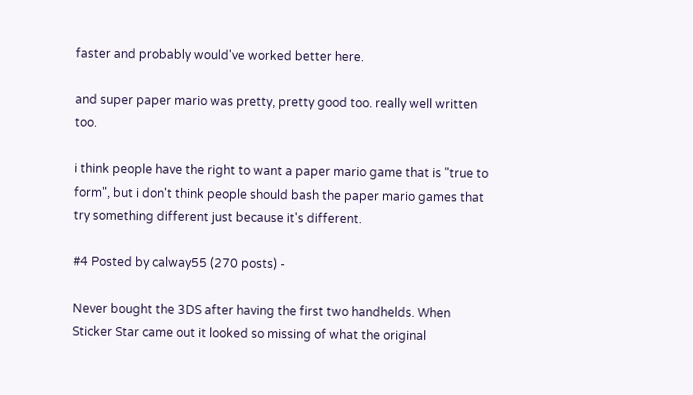faster and probably would've worked better here.

and super paper mario was pretty, pretty good too. really well written too.

i think people have the right to want a paper mario game that is "true to form", but i don't think people should bash the paper mario games that try something different just because it's different.

#4 Posted by calway55 (270 posts) -

Never bought the 3DS after having the first two handhelds. When Sticker Star came out it looked so missing of what the original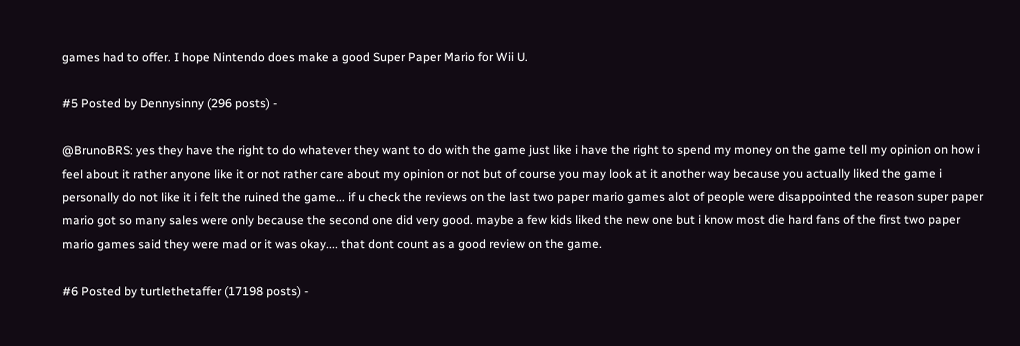games had to offer. I hope Nintendo does make a good Super Paper Mario for Wii U.

#5 Posted by Dennysinny (296 posts) -

@BrunoBRS: yes they have the right to do whatever they want to do with the game just like i have the right to spend my money on the game tell my opinion on how i feel about it rather anyone like it or not rather care about my opinion or not but of course you may look at it another way because you actually liked the game i personally do not like it i felt the ruined the game... if u check the reviews on the last two paper mario games alot of people were disappointed the reason super paper mario got so many sales were only because the second one did very good. maybe a few kids liked the new one but i know most die hard fans of the first two paper mario games said they were mad or it was okay.... that dont count as a good review on the game.

#6 Posted by turtlethetaffer (17198 posts) -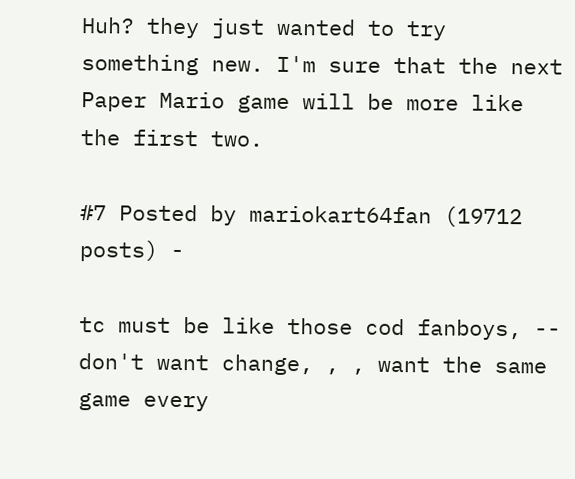Huh? they just wanted to try something new. I'm sure that the next Paper Mario game will be more like the first two.

#7 Posted by mariokart64fan (19712 posts) -

tc must be like those cod fanboys, -- don't want change, , , want the same game every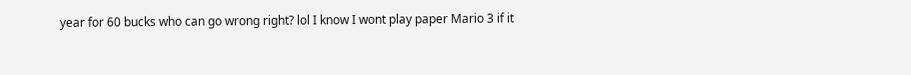year for 60 bucks who can go wrong right? lol I know I wont play paper Mario 3 if it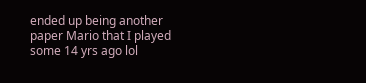ended up being another paper Mario that I played some 14 yrs ago lol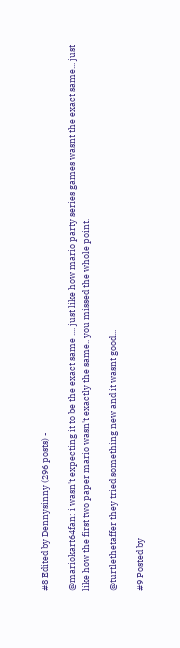#8 Edited by Dennysinny (296 posts) -

@mariokart64fan: i wasn't expecting it to be the exact same .... just like how mario party series games wasnt the exact same... just like how the first two paper mario wasn't exactly the same.. you missed the whole point.

@turtlethetaffer they tried something new and it wasnt good...

#9 Posted by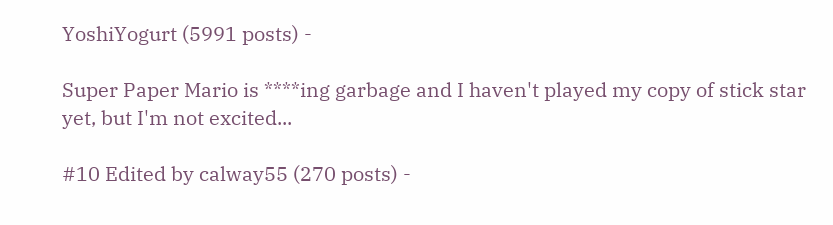YoshiYogurt (5991 posts) -

Super Paper Mario is ****ing garbage and I haven't played my copy of stick star yet, but I'm not excited...

#10 Edited by calway55 (270 posts) -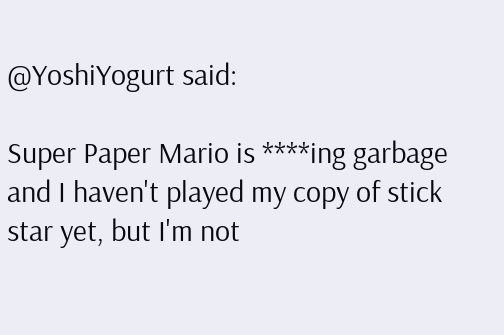@YoshiYogurt said:

Super Paper Mario is ****ing garbage and I haven't played my copy of stick star yet, but I'm not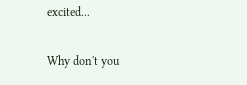excited...

Why don't you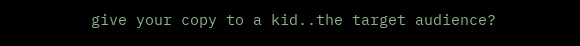give your copy to a kid..the target audience?